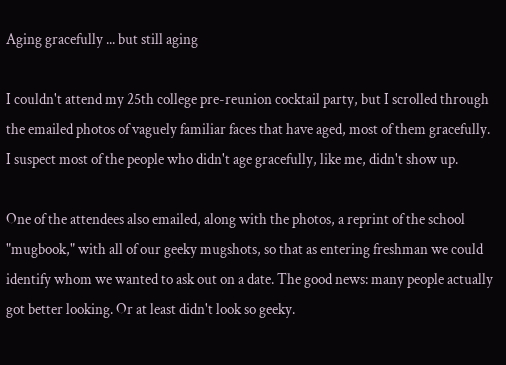Aging gracefully ... but still aging

I couldn't attend my 25th college pre-reunion cocktail party, but I scrolled through the emailed photos of vaguely familiar faces that have aged, most of them gracefully. I suspect most of the people who didn't age gracefully, like me, didn't show up.

One of the attendees also emailed, along with the photos, a reprint of the school "mugbook," with all of our geeky mugshots, so that as entering freshman we could identify whom we wanted to ask out on a date. The good news: many people actually got better looking. Or at least didn't look so geeky.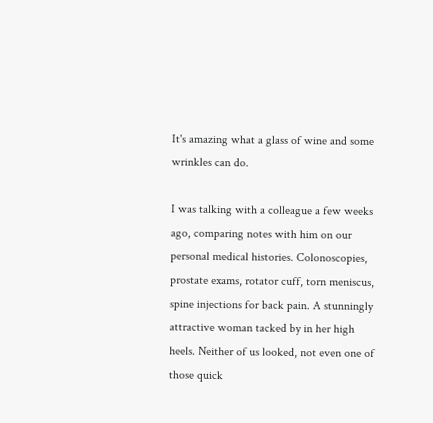It's amazing what a glass of wine and some wrinkles can do.

I was talking with a colleague a few weeks ago, comparing notes with him on our personal medical histories. Colonoscopies, prostate exams, rotator cuff, torn meniscus, spine injections for back pain. A stunningly attractive woman tacked by in her high heels. Neither of us looked, not even one of those quick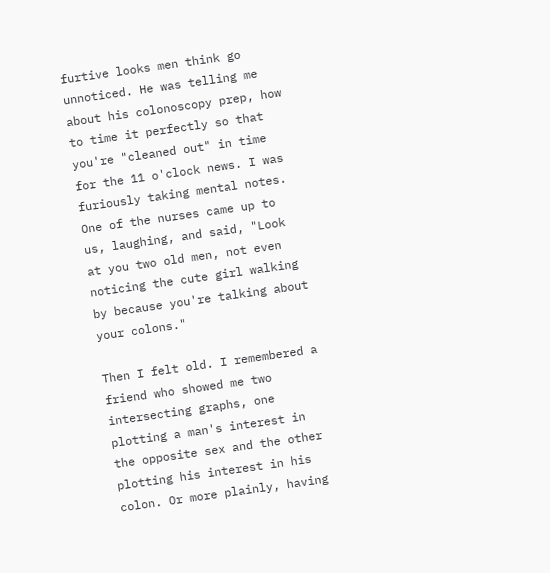furtive looks men think go unnoticed. He was telling me about his colonoscopy prep, how to time it perfectly so that you're "cleaned out" in time for the 11 o'clock news. I was furiously taking mental notes. One of the nurses came up to us, laughing, and said, "Look at you two old men, not even noticing the cute girl walking by because you're talking about your colons."

Then I felt old. I remembered a friend who showed me two intersecting graphs, one plotting a man's interest in the opposite sex and the other plotting his interest in his colon. Or more plainly, having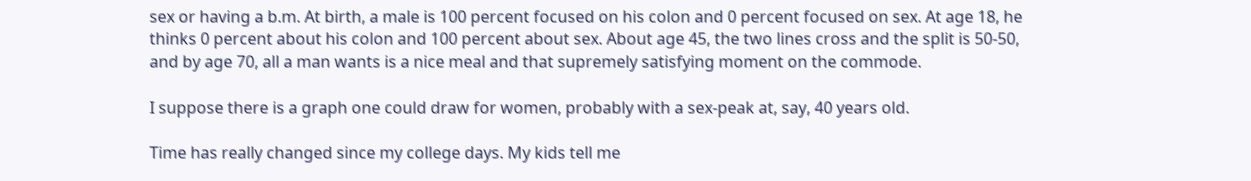sex or having a b.m. At birth, a male is 100 percent focused on his colon and 0 percent focused on sex. At age 18, he thinks 0 percent about his colon and 100 percent about sex. About age 45, the two lines cross and the split is 50-50, and by age 70, all a man wants is a nice meal and that supremely satisfying moment on the commode.

I suppose there is a graph one could draw for women, probably with a sex-peak at, say, 40 years old.

Time has really changed since my college days. My kids tell me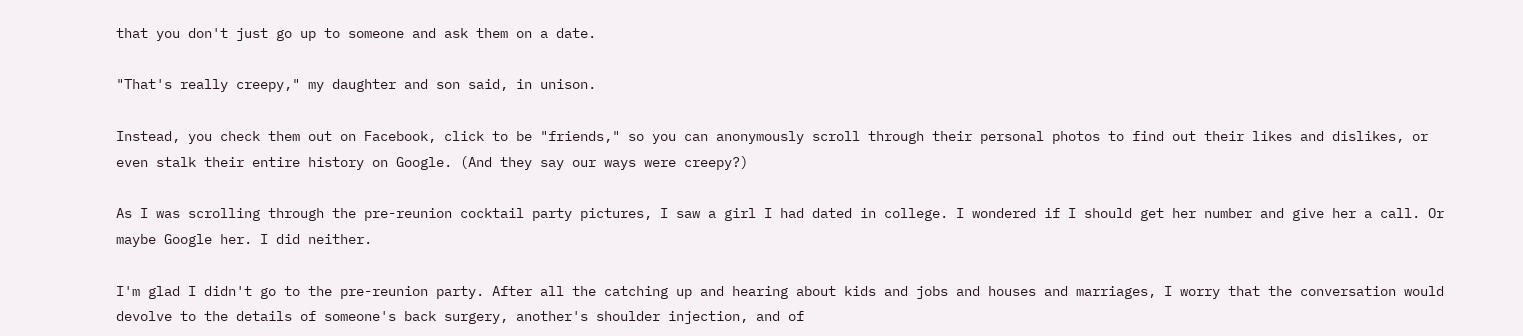that you don't just go up to someone and ask them on a date.

"That's really creepy," my daughter and son said, in unison.

Instead, you check them out on Facebook, click to be "friends," so you can anonymously scroll through their personal photos to find out their likes and dislikes, or even stalk their entire history on Google. (And they say our ways were creepy?)

As I was scrolling through the pre-reunion cocktail party pictures, I saw a girl I had dated in college. I wondered if I should get her number and give her a call. Or maybe Google her. I did neither.

I'm glad I didn't go to the pre-reunion party. After all the catching up and hearing about kids and jobs and houses and marriages, I worry that the conversation would devolve to the details of someone's back surgery, another's shoulder injection, and of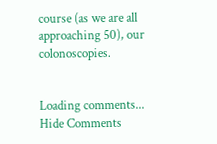course (as we are all approaching 50), our colonoscopies.


Loading comments...
Hide Comments